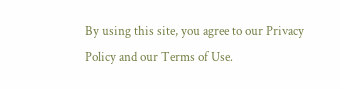By using this site, you agree to our Privacy Policy and our Terms of Use.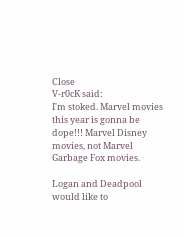Close
V-r0cK said:
I'm stoked. Marvel movies this year is gonna be dope!!! Marvel Disney movies, not Marvel Garbage Fox movies.

Logan and Deadpool would like to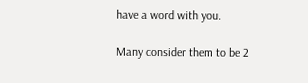have a word with you.

Many consider them to be 2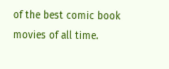of the best comic book movies of all time.